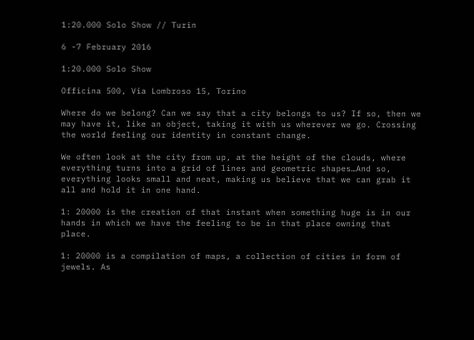1:20.000 Solo Show // Turin

6 -7 February 2016

1:20.000 Solo Show

Officina 500, Via Lombroso 15, Torino

Where do we belong? Can we say that a city belongs to us? If so, then we may have it, like an object, taking it with us wherever we go. Crossing the world feeling our identity in constant change.

We often look at the city from up, at the height of the clouds, where everything turns into a grid of lines and geometric shapes…And so, everything looks small and neat, making us believe that we can grab it all and hold it in one hand.

1: 20000 is the creation of that instant when something huge is in our hands in which we have the feeling to be in that place owning that place.

1: 20000 is a compilation of maps, a collection of cities in form of jewels. As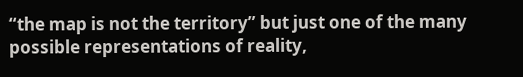“the map is not the territory” but just one of the many possible representations of reality,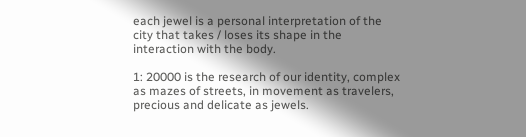each jewel is a personal interpretation of the city that takes / loses its shape in the interaction with the body.

1: 20000 is the research of our identity, complex as mazes of streets, in movement as travelers, precious and delicate as jewels.